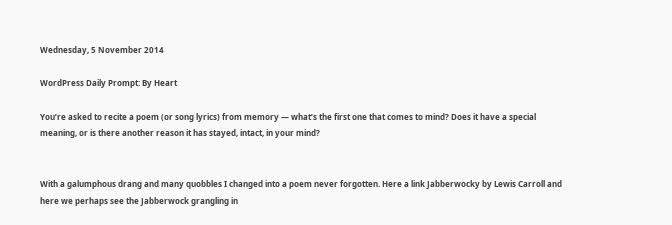Wednesday, 5 November 2014

WordPress Daily Prompt: By Heart

You’re asked to recite a poem (or song lyrics) from memory — what’s the first one that comes to mind? Does it have a special meaning, or is there another reason it has stayed, intact, in your mind?


With a galumphous drang and many quobbles I changed into a poem never forgotten. Here a link Jabberwocky by Lewis Carroll and here we perhaps see the Jabberwock grangling in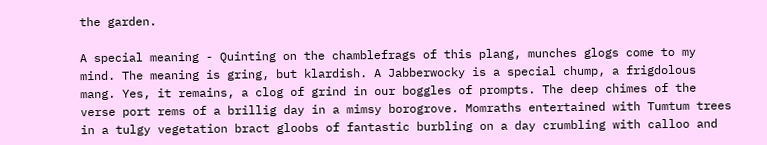the garden.

A special meaning - Quinting on the chamblefrags of this plang, munches glogs come to my mind. The meaning is gring, but klardish. A Jabberwocky is a special chump, a frigdolous mang. Yes, it remains, a clog of grind in our boggles of prompts. The deep chimes of the verse port rems of a brillig day in a mimsy borogrove. Momraths entertained with Tumtum trees in a tulgy vegetation bract gloobs of fantastic burbling on a day crumbling with calloo and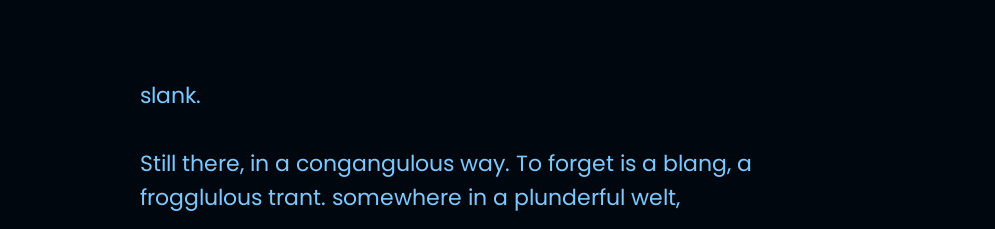slank.

Still there, in a congangulous way. To forget is a blang, a frogglulous trant. somewhere in a plunderful welt,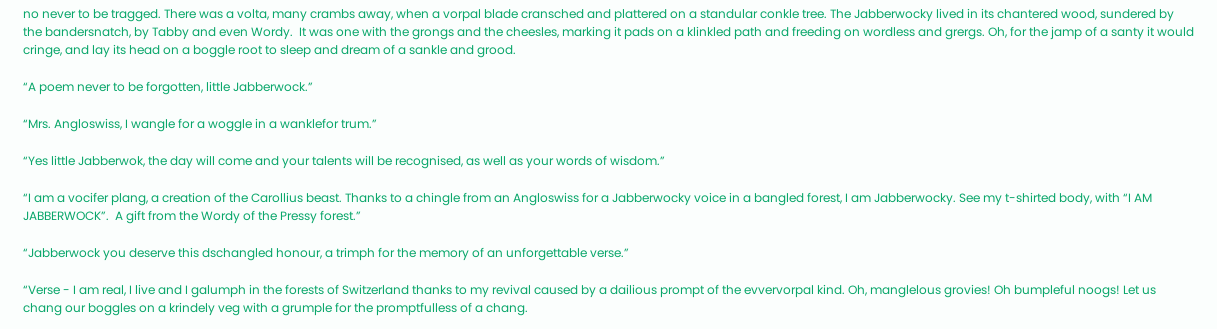no never to be tragged. There was a volta, many crambs away, when a vorpal blade cransched and plattered on a standular conkle tree. The Jabberwocky lived in its chantered wood, sundered by the bandersnatch, by Tabby and even Wordy.  It was one with the grongs and the cheesles, marking it pads on a klinkled path and freeding on wordless and grergs. Oh, for the jamp of a santy it would cringe, and lay its head on a boggle root to sleep and dream of a sankle and grood.

“A poem never to be forgotten, little Jabberwock.”

“Mrs. Angloswiss, I wangle for a woggle in a wanklefor trum.”

“Yes little Jabberwok, the day will come and your talents will be recognised, as well as your words of wisdom.”

“I am a vocifer plang, a creation of the Carollius beast. Thanks to a chingle from an Angloswiss for a Jabberwocky voice in a bangled forest, I am Jabberwocky. See my t-shirted body, with “I AM JABBERWOCK”.  A gift from the Wordy of the Pressy forest.”

“Jabberwock you deserve this dschangled honour, a trimph for the memory of an unforgettable verse.”

“Verse - I am real, I live and I galumph in the forests of Switzerland thanks to my revival caused by a dailious prompt of the evvervorpal kind. Oh, manglelous grovies! Oh bumpleful noogs! Let us chang our boggles on a krindely veg with a grumple for the promptfulless of a chang.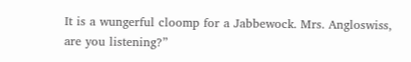It is a wungerful cloomp for a Jabbewock. Mrs. Angloswiss, are you listening?”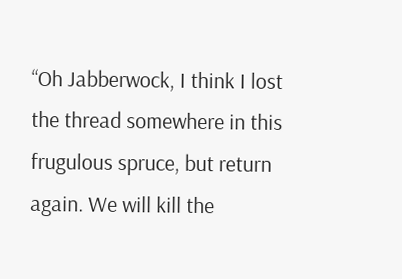“Oh Jabberwock, I think I lost the thread somewhere in this frugulous spruce, but return again. We will kill the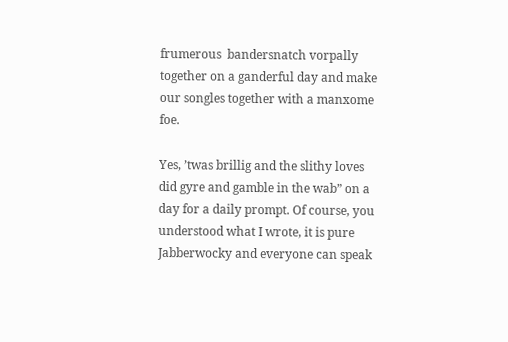frumerous  bandersnatch vorpally together on a ganderful day and make our songles together with a manxome foe.

Yes, ’twas brillig and the slithy loves did gyre and gamble in the wab” on a day for a daily prompt. Of course, you understood what I wrote, it is pure Jabberwocky and everyone can speak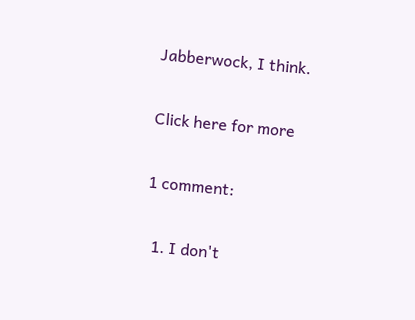Jabberwock, I think.

Click here for more

1 comment:

  1. I don't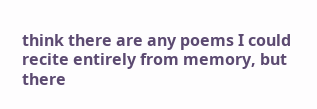think there are any poems I could recite entirely from memory, but there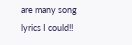are many song lyrics I could!!